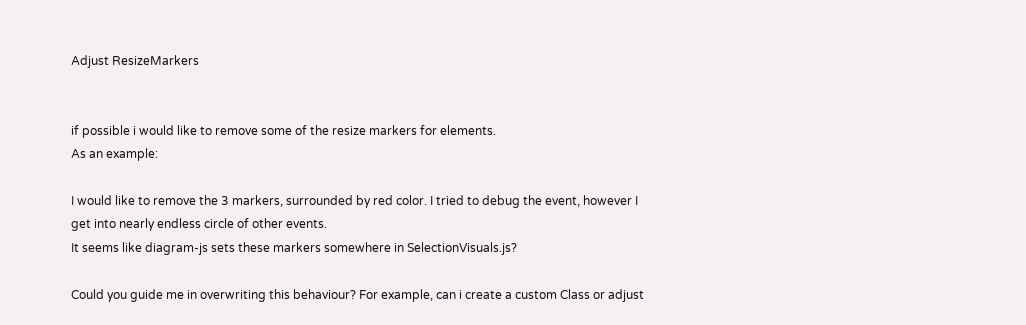Adjust ResizeMarkers


if possible i would like to remove some of the resize markers for elements.
As an example:

I would like to remove the 3 markers, surrounded by red color. I tried to debug the event, however I get into nearly endless circle of other events.
It seems like diagram-js sets these markers somewhere in SelectionVisuals.js?

Could you guide me in overwriting this behaviour? For example, can i create a custom Class or adjust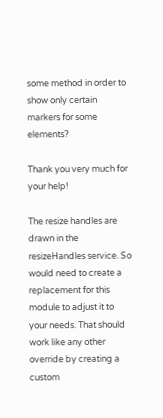some method in order to show only certain markers for some elements?

Thank you very much for your help!

The resize handles are drawn in the resizeHandles service. So would need to create a replacement for this module to adjust it to your needs. That should work like any other override by creating a custom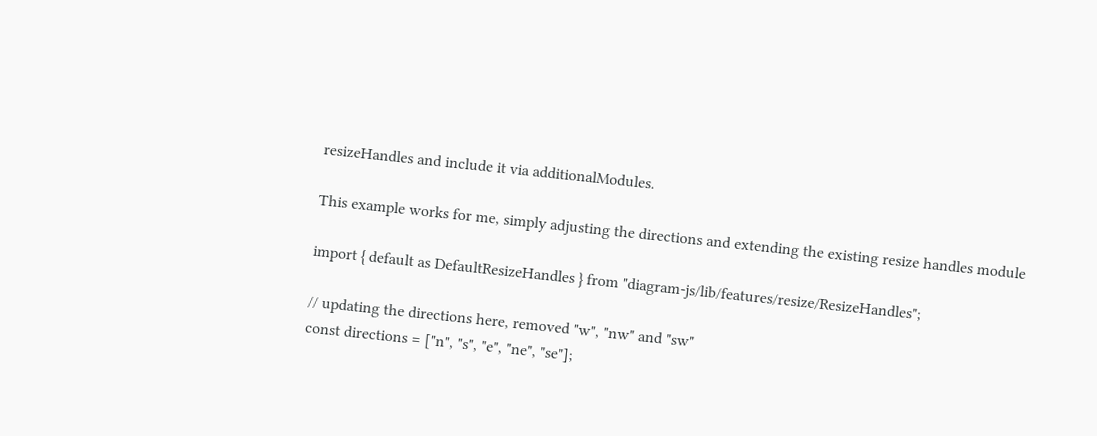resizeHandles and include it via additionalModules.

This example works for me, simply adjusting the directions and extending the existing resize handles module

import { default as DefaultResizeHandles } from "diagram-js/lib/features/resize/ResizeHandles";

// updating the directions here, removed "w", "nw" and "sw"
const directions = ["n", "s", "e", "ne", "se"];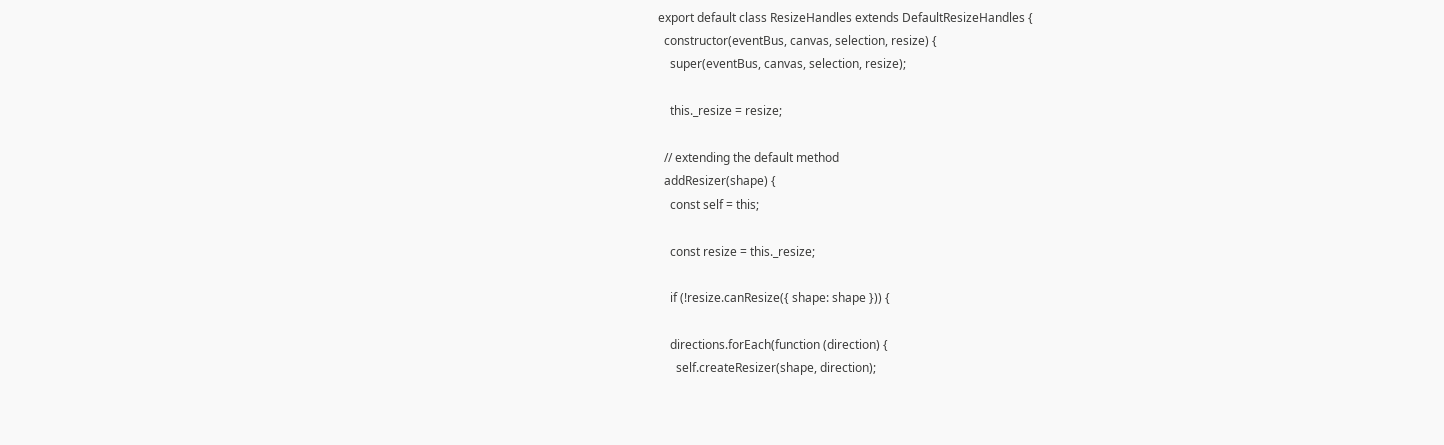export default class ResizeHandles extends DefaultResizeHandles {
  constructor(eventBus, canvas, selection, resize) {
    super(eventBus, canvas, selection, resize);

    this._resize = resize;

  // extending the default method
  addResizer(shape) {
    const self = this;

    const resize = this._resize;

    if (!resize.canResize({ shape: shape })) {

    directions.forEach(function (direction) {
      self.createResizer(shape, direction);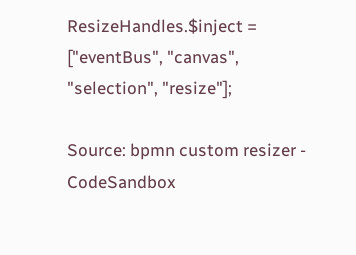ResizeHandles.$inject = ["eventBus", "canvas", "selection", "resize"];

Source: bpmn custom resizer - CodeSandbox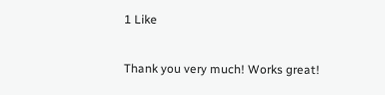1 Like

Thank you very much! Works great!